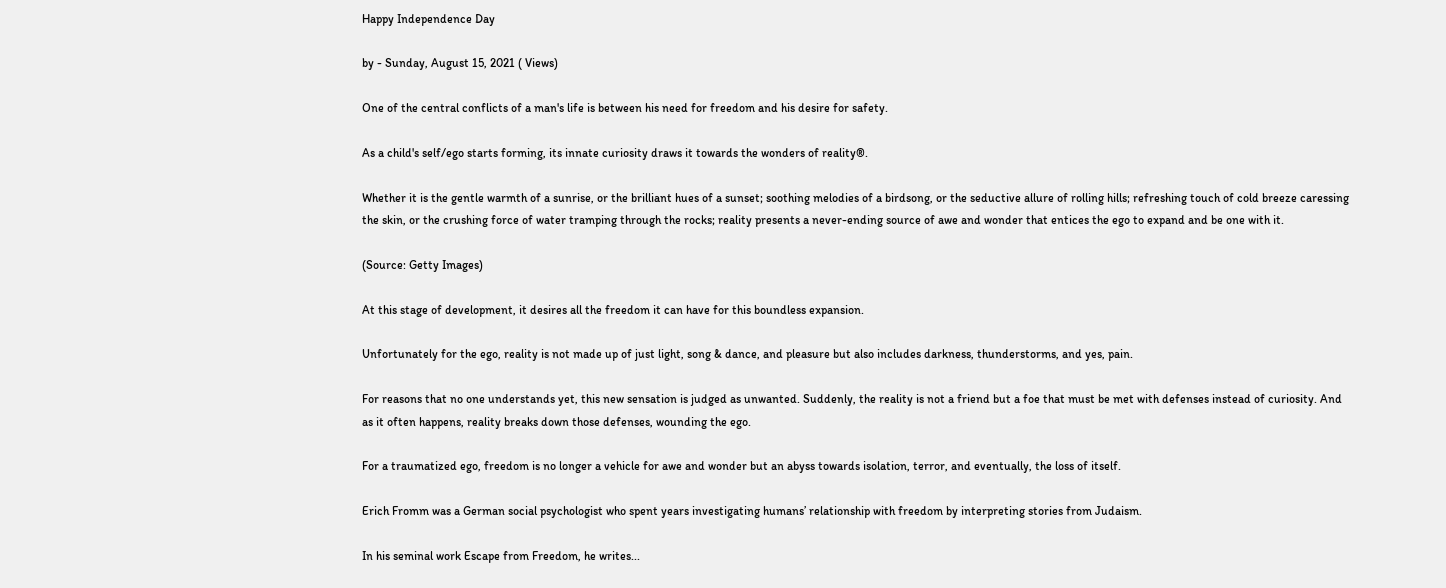Happy Independence Day

by - Sunday, August 15, 2021 ( Views)

One of the central conflicts of a man's life is between his need for freedom and his desire for safety.

As a child's self/ego starts forming, its innate curiosity draws it towards the wonders of reality®.

Whether it is the gentle warmth of a sunrise, or the brilliant hues of a sunset; soothing melodies of a birdsong, or the seductive allure of rolling hills; refreshing touch of cold breeze caressing the skin, or the crushing force of water tramping through the rocks; reality presents a never-ending source of awe and wonder that entices the ego to expand and be one with it.

(Source: Getty Images)

At this stage of development, it desires all the freedom it can have for this boundless expansion.

Unfortunately for the ego, reality is not made up of just light, song & dance, and pleasure but also includes darkness, thunderstorms, and yes, pain.

For reasons that no one understands yet, this new sensation is judged as unwanted. Suddenly, the reality is not a friend but a foe that must be met with defenses instead of curiosity. And as it often happens, reality breaks down those defenses, wounding the ego.

For a traumatized ego, freedom is no longer a vehicle for awe and wonder but an abyss towards isolation, terror, and eventually, the loss of itself.

Erich Fromm was a German social psychologist who spent years investigating humans’ relationship with freedom by interpreting stories from Judaism.

In his seminal work Escape from Freedom, he writes...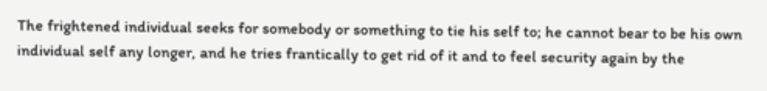The frightened individual seeks for somebody or something to tie his self to; he cannot bear to be his own individual self any longer, and he tries frantically to get rid of it and to feel security again by the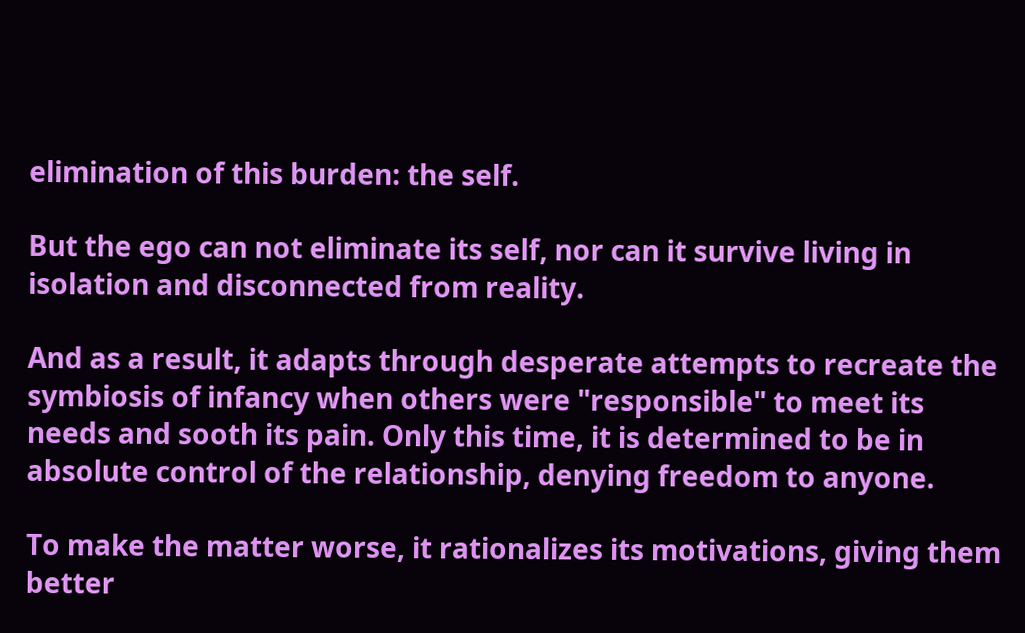elimination of this burden: the self.

But the ego can not eliminate its self, nor can it survive living in isolation and disconnected from reality.

And as a result, it adapts through desperate attempts to recreate the symbiosis of infancy when others were "responsible" to meet its needs and sooth its pain. Only this time, it is determined to be in absolute control of the relationship, denying freedom to anyone.

To make the matter worse, it rationalizes its motivations, giving them better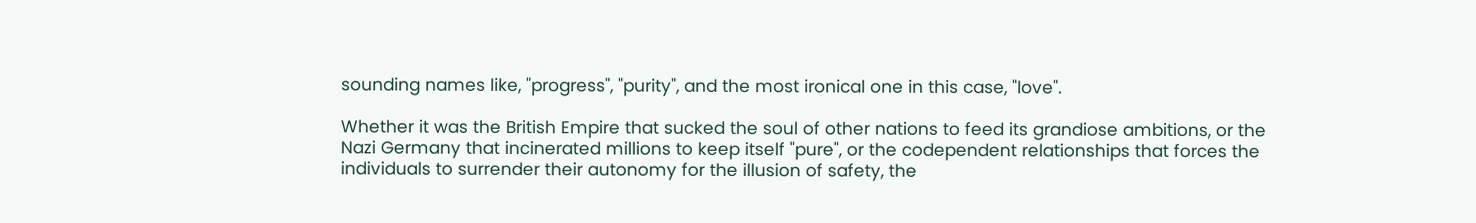sounding names like, "progress", "purity", and the most ironical one in this case, "love".

Whether it was the British Empire that sucked the soul of other nations to feed its grandiose ambitions, or the Nazi Germany that incinerated millions to keep itself "pure", or the codependent relationships that forces the individuals to surrender their autonomy for the illusion of safety, the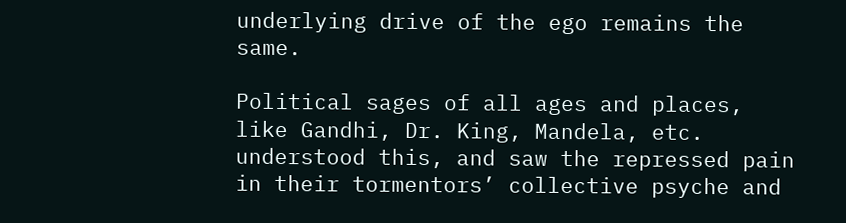underlying drive of the ego remains the same.

Political sages of all ages and places, like Gandhi, Dr. King, Mandela, etc. understood this, and saw the repressed pain in their tormentors’ collective psyche and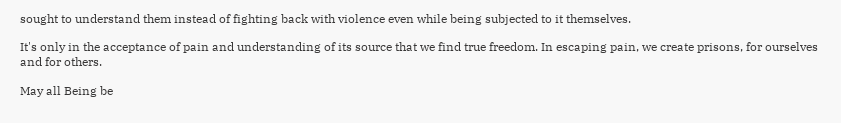sought to understand them instead of fighting back with violence even while being subjected to it themselves.

It's only in the acceptance of pain and understanding of its source that we find true freedom. In escaping pain, we create prisons, for ourselves and for others.

May all Being be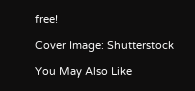free!

Cover Image: Shutterstock

You May Also Like